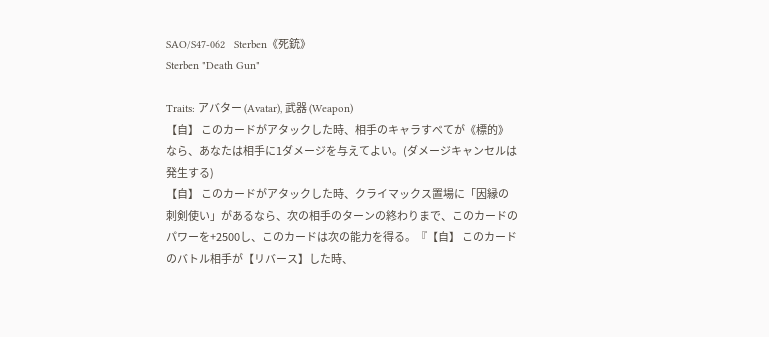SAO/S47-062   Sterben《死銃》
Sterben "Death Gun"

Traits: アバター (Avatar), 武器 (Weapon)
【自】 このカードがアタックした時、相手のキャラすべてが《標的》なら、あなたは相手に1ダメージを与えてよい。(ダメージキャンセルは発生する)
【自】 このカードがアタックした時、クライマックス置場に「因縁の刺剣使い」があるなら、次の相手のターンの終わりまで、このカードのパワーを+2500し、このカードは次の能力を得る。『【自】 このカードのバトル相手が【リバース】した時、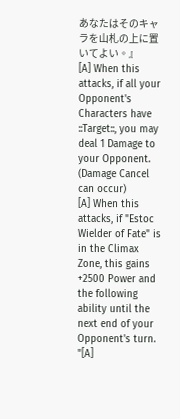あなたはそのキャラを山札の上に置いてよい。』
[A] When this attacks, if all your Opponent's Characters have ::Target::, you may deal 1 Damage to your Opponent. (Damage Cancel can occur)
[A] When this attacks, if "Estoc Wielder of Fate" is in the Climax Zone, this gains +2500 Power and the following ability until the next end of your Opponent's turn. "[A]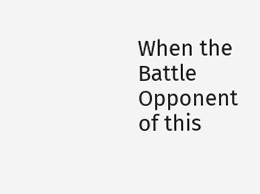When the Battle Opponent of this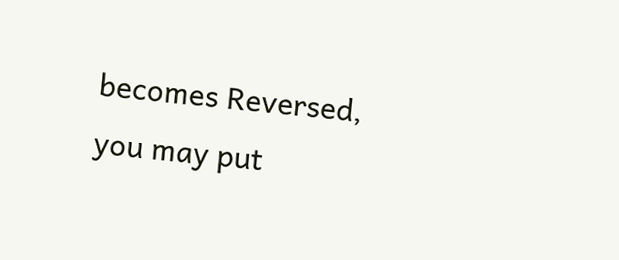becomes Reversed, you may put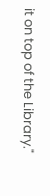it on top of the Library."